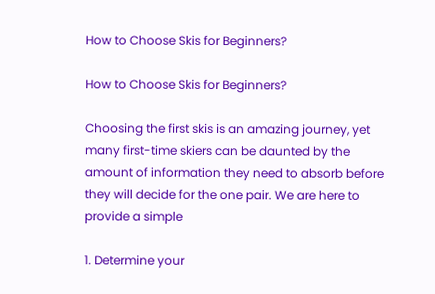How to Choose Skis for Beginners?

How to Choose Skis for Beginners?

Choosing the first skis is an amazing journey, yet many first-time skiers can be daunted by the amount of information they need to absorb before they will decide for the one pair. We are here to provide a simple

1. Determine your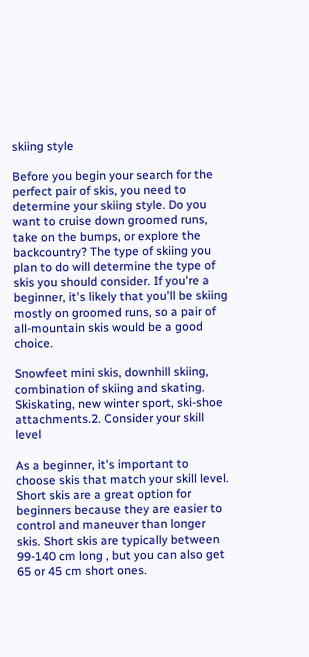skiing style

Before you begin your search for the perfect pair of skis, you need to determine your skiing style. Do you want to cruise down groomed runs, take on the bumps, or explore the backcountry? The type of skiing you plan to do will determine the type of skis you should consider. If you're a beginner, it's likely that you'll be skiing mostly on groomed runs, so a pair of all-mountain skis would be a good choice.

Snowfeet mini skis, downhill skiing, combination of skiing and skating. Skiskating, new winter sport, ski-shoe attachments.2. Consider your skill level

As a beginner, it's important to choose skis that match your skill level. Short skis are a great option for beginners because they are easier to control and maneuver than longer skis. Short skis are typically between 99-140 cm long , but you can also get 65 or 45 cm short ones.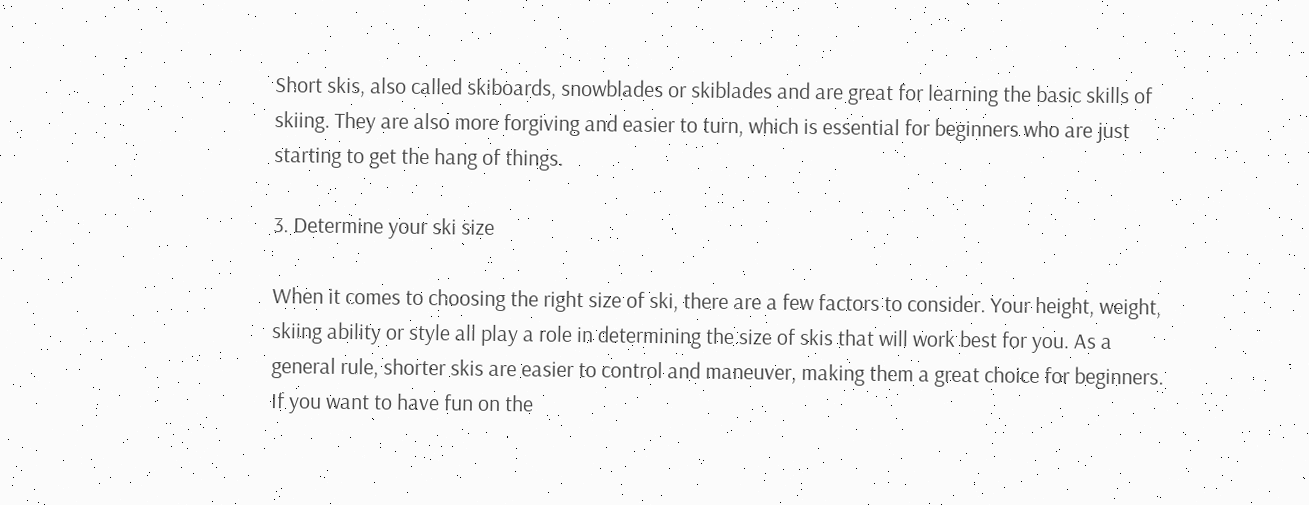Short skis, also called skiboards, snowblades or skiblades and are great for learning the basic skills of skiing. They are also more forgiving and easier to turn, which is essential for beginners who are just starting to get the hang of things.

3. Determine your ski size

When it comes to choosing the right size of ski, there are a few factors to consider. Your height, weight, skiing ability or style all play a role in determining the size of skis that will work best for you. As a general rule, shorter skis are easier to control and maneuver, making them a great choice for beginners. If you want to have fun on the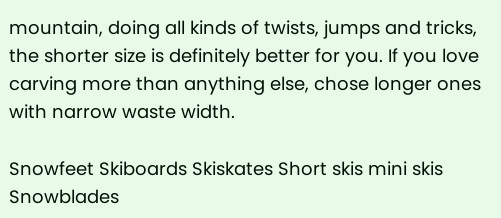mountain, doing all kinds of twists, jumps and tricks, the shorter size is definitely better for you. If you love carving more than anything else, chose longer ones with narrow waste width.

Snowfeet Skiboards Skiskates Short skis mini skis Snowblades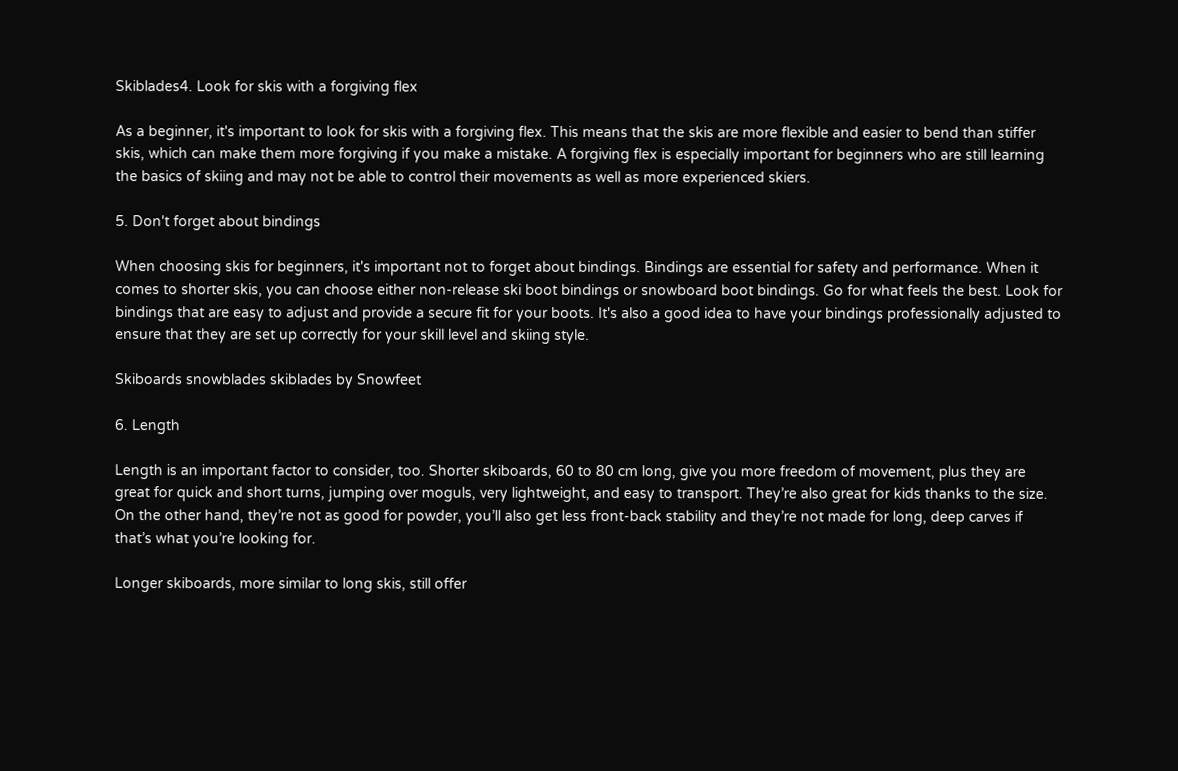Skiblades4. Look for skis with a forgiving flex

As a beginner, it's important to look for skis with a forgiving flex. This means that the skis are more flexible and easier to bend than stiffer skis, which can make them more forgiving if you make a mistake. A forgiving flex is especially important for beginners who are still learning the basics of skiing and may not be able to control their movements as well as more experienced skiers.

5. Don't forget about bindings

When choosing skis for beginners, it's important not to forget about bindings. Bindings are essential for safety and performance. When it comes to shorter skis, you can choose either non-release ski boot bindings or snowboard boot bindings. Go for what feels the best. Look for bindings that are easy to adjust and provide a secure fit for your boots. It's also a good idea to have your bindings professionally adjusted to ensure that they are set up correctly for your skill level and skiing style.

Skiboards snowblades skiblades by Snowfeet

6. Length

Length is an important factor to consider, too. Shorter skiboards, 60 to 80 cm long, give you more freedom of movement, plus they are great for quick and short turns, jumping over moguls, very lightweight, and easy to transport. They’re also great for kids thanks to the size. On the other hand, they’re not as good for powder, you’ll also get less front-back stability and they’re not made for long, deep carves if that’s what you’re looking for.

Longer skiboards, more similar to long skis, still offer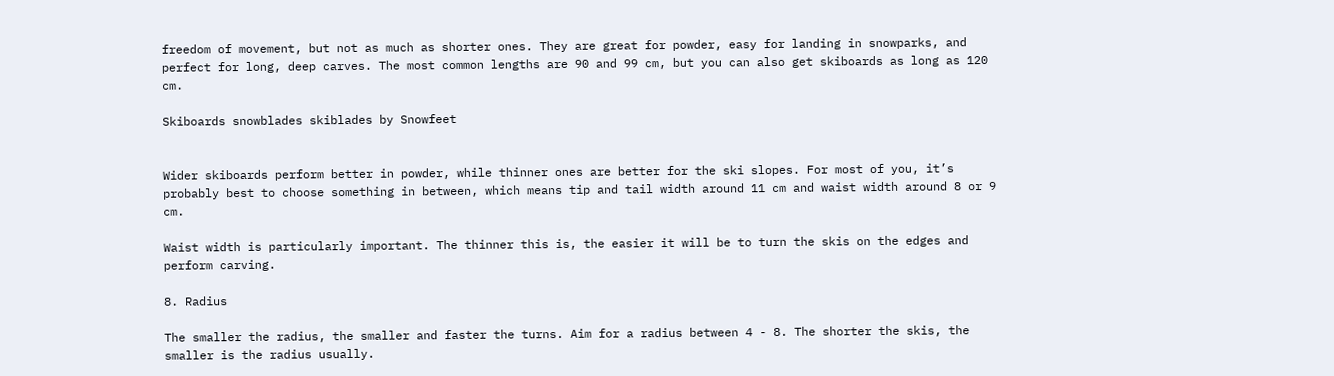freedom of movement, but not as much as shorter ones. They are great for powder, easy for landing in snowparks, and perfect for long, deep carves. The most common lengths are 90 and 99 cm, but you can also get skiboards as long as 120 cm.

Skiboards snowblades skiblades by Snowfeet


Wider skiboards perform better in powder, while thinner ones are better for the ski slopes. For most of you, it’s probably best to choose something in between, which means tip and tail width around 11 cm and waist width around 8 or 9 cm.

Waist width is particularly important. The thinner this is, the easier it will be to turn the skis on the edges and perform carving.

8. Radius

The smaller the radius, the smaller and faster the turns. Aim for a radius between 4 - 8. The shorter the skis, the smaller is the radius usually.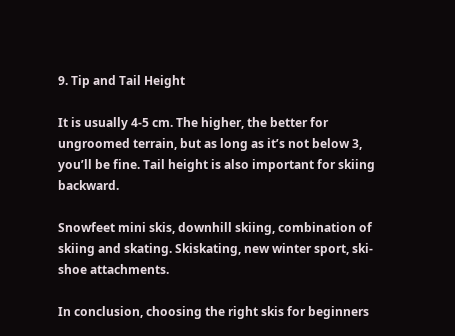9. Tip and Tail Height

It is usually 4-5 cm. The higher, the better for ungroomed terrain, but as long as it’s not below 3, you’ll be fine. Tail height is also important for skiing backward.

Snowfeet mini skis, downhill skiing, combination of skiing and skating. Skiskating, new winter sport, ski-shoe attachments.

In conclusion, choosing the right skis for beginners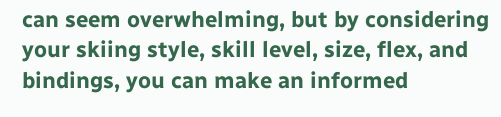can seem overwhelming, but by considering your skiing style, skill level, size, flex, and bindings, you can make an informed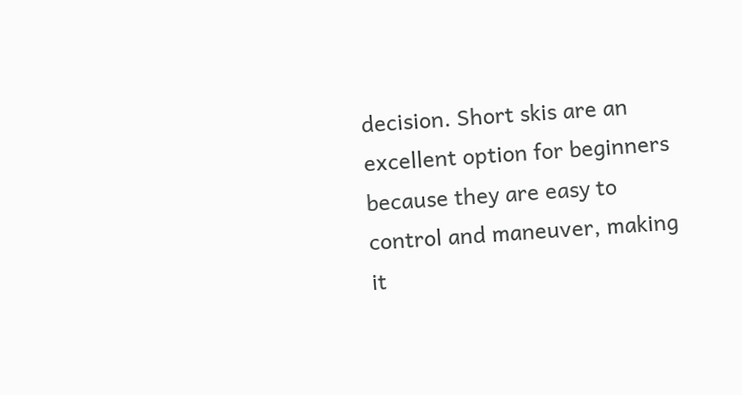decision. Short skis are an excellent option for beginners because they are easy to control and maneuver, making it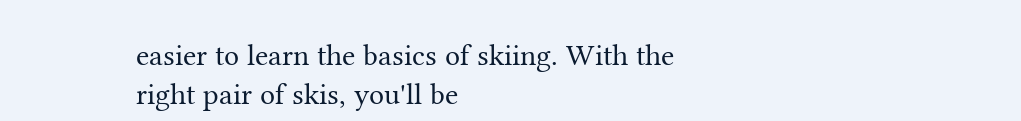easier to learn the basics of skiing. With the right pair of skis, you'll be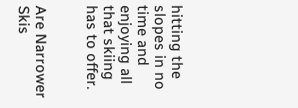hitting the slopes in no time and enjoying all that skiing has to offer.


Are Narrower Skis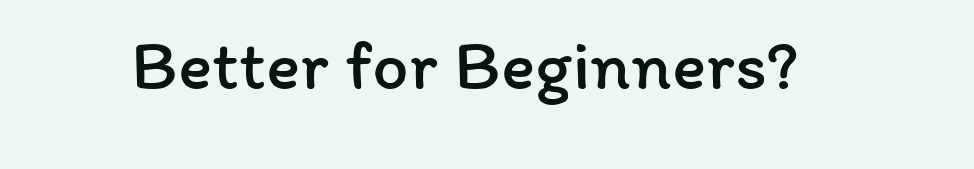Better for Beginners?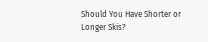Should You Have Shorter or Longer Skis?